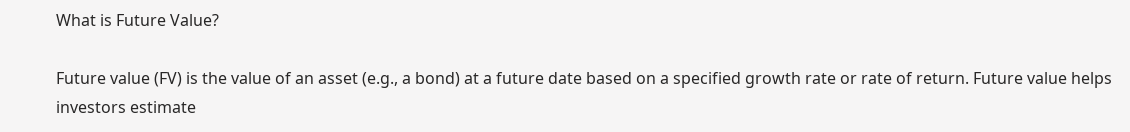What is Future Value?

Future value (FV) is the value of an asset (e.g., a bond) at a future date based on a specified growth rate or rate of return. Future value helps investors estimate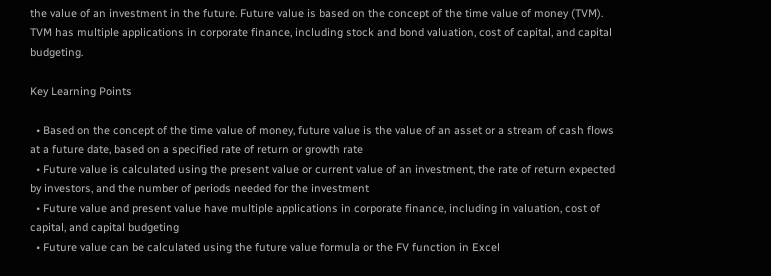the value of an investment in the future. Future value is based on the concept of the time value of money (TVM). TVM has multiple applications in corporate finance, including stock and bond valuation, cost of capital, and capital budgeting.

Key Learning Points

  • Based on the concept of the time value of money, future value is the value of an asset or a stream of cash flows at a future date, based on a specified rate of return or growth rate
  • Future value is calculated using the present value or current value of an investment, the rate of return expected by investors, and the number of periods needed for the investment
  • Future value and present value have multiple applications in corporate finance, including in valuation, cost of capital, and capital budgeting
  • Future value can be calculated using the future value formula or the FV function in Excel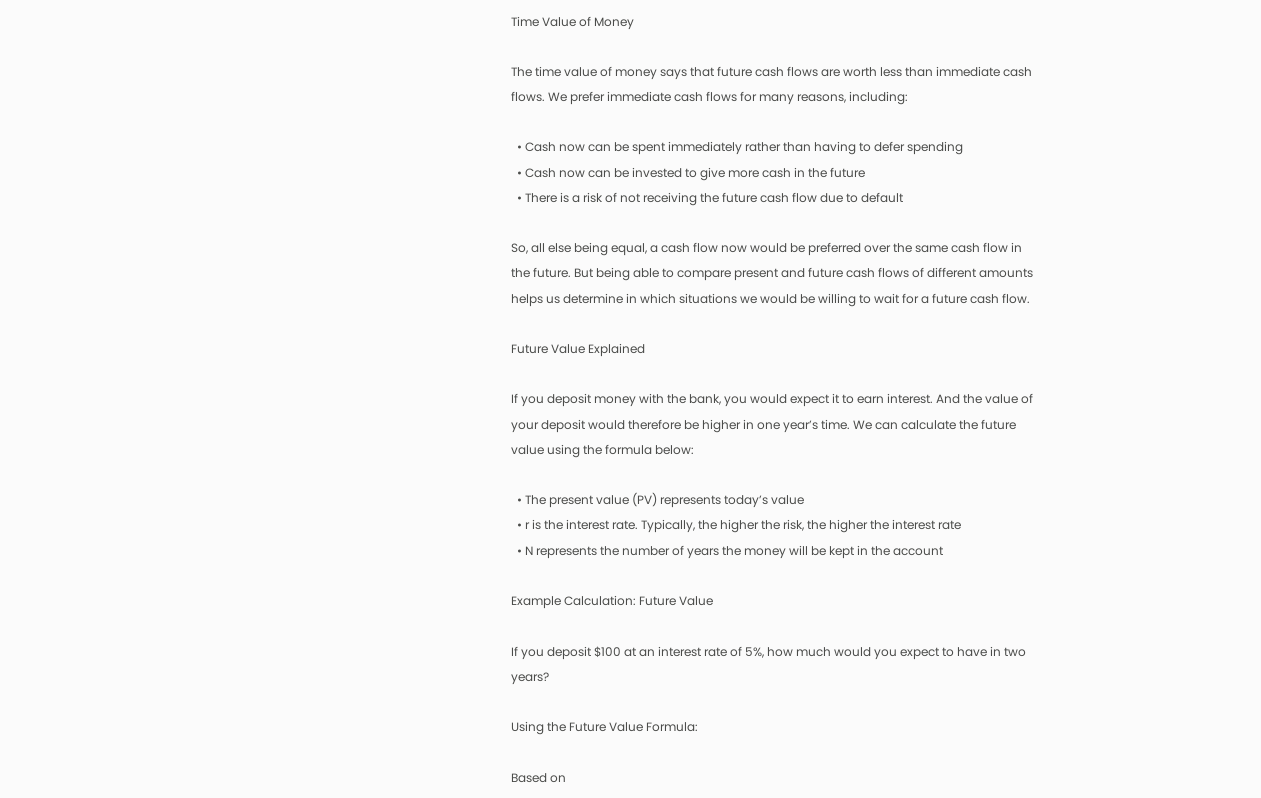Time Value of Money

The time value of money says that future cash flows are worth less than immediate cash flows. We prefer immediate cash flows for many reasons, including:

  • Cash now can be spent immediately rather than having to defer spending
  • Cash now can be invested to give more cash in the future
  • There is a risk of not receiving the future cash flow due to default

So, all else being equal, a cash flow now would be preferred over the same cash flow in the future. But being able to compare present and future cash flows of different amounts helps us determine in which situations we would be willing to wait for a future cash flow.

Future Value Explained

If you deposit money with the bank, you would expect it to earn interest. And the value of your deposit would therefore be higher in one year’s time. We can calculate the future value using the formula below:

  • The present value (PV) represents today’s value
  • r is the interest rate. Typically, the higher the risk, the higher the interest rate
  • N represents the number of years the money will be kept in the account

Example Calculation: Future Value

If you deposit $100 at an interest rate of 5%, how much would you expect to have in two years?

Using the Future Value Formula:

Based on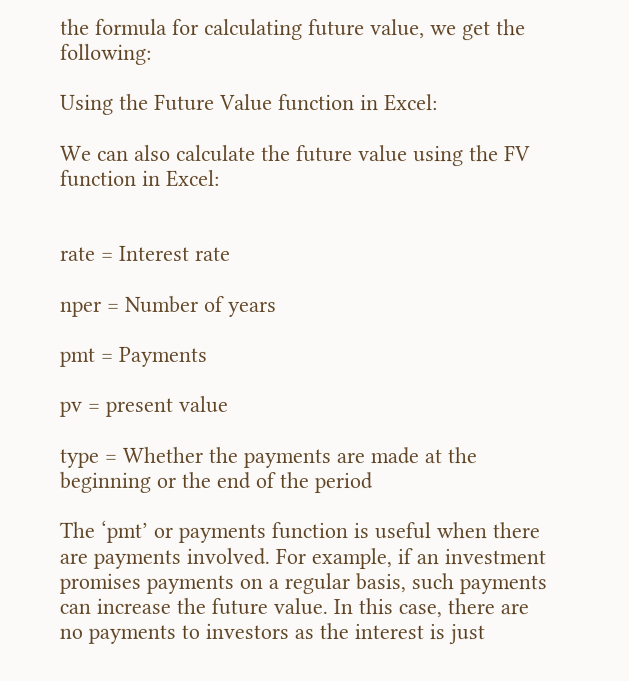the formula for calculating future value, we get the following:

Using the Future Value function in Excel:

We can also calculate the future value using the FV function in Excel:


rate = Interest rate

nper = Number of years

pmt = Payments

pv = present value

type = Whether the payments are made at the beginning or the end of the period

The ‘pmt’ or payments function is useful when there are payments involved. For example, if an investment promises payments on a regular basis, such payments can increase the future value. In this case, there are no payments to investors as the interest is just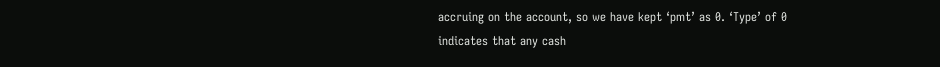accruing on the account, so we have kept ‘pmt’ as 0. ‘Type’ of 0 indicates that any cash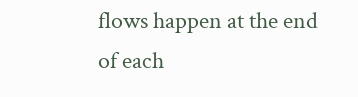flows happen at the end of each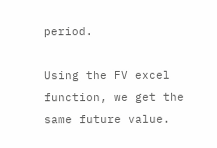period.

Using the FV excel function, we get the same future value.